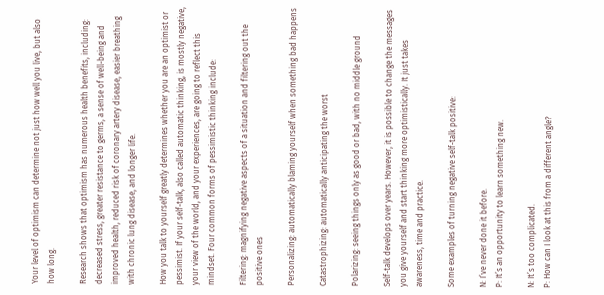Your level of optimism can determine not just how well you live, but also how long.

Research shows that optimism has numerous health benefits, including: decreased stress, greater resistance to germs, a sense of well-being and improved health, reduced risk of coronary artery disease, easier breathing with chronic lung disease, and longer life.

How you talk to yourself greatly determines whether you are an optimist or pessimist. If your self-talk, also called automatic thinking, is mostly negative, your view of the world, and your experiences, are going to reflect this mindset. Four common forms of pessimistic thinking include:

Filtering: magnifying negative aspects of a situation and filtering out the positive ones

Personalizing: automatically blaming yourself when something bad happens

Catastrophizing: automatically anticipating the worst

Polarizing: seeing things only as good or bad, with no middle ground

Self-talk develops over years. However, it is possible to change the messages you give yourself and start thinking more optimistically. It just takes awareness, time and practice.

Some examples of turning negative self-talk positive:

N: I’ve never done it before.
P: It’s an opportunity to learn something new.

N: It’s too complicated.
P: How can I look at this from a different angle?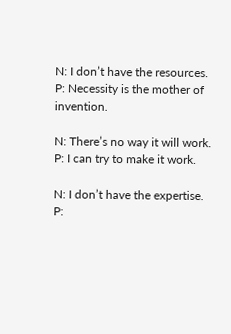N: I don’t have the resources.
P: Necessity is the mother of invention.

N: There’s no way it will work.
P: I can try to make it work.

N: I don’t have the expertise.
P: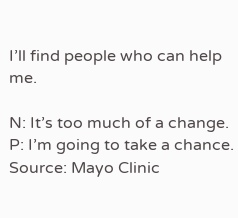I’ll find people who can help me.

N: It’s too much of a change.
P: I’m going to take a chance.
Source: Mayo Clinic